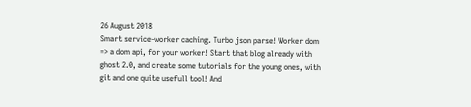26 August 2018
Smart service-worker caching. Turbo json parse! Worker dom => a dom api, for your worker! Start that blog already with ghost 2.0, and create some tutorials for the young ones, with git and one quite usefull tool! And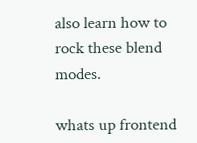also learn how to rock these blend modes.

whats up frontend